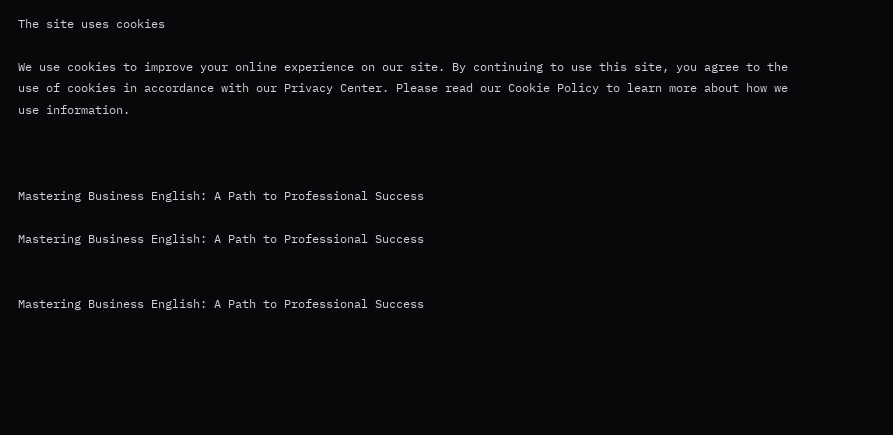The site uses cookies

We use cookies to improve your online experience on our site. By continuing to use this site, you agree to the use of cookies in accordance with our Privacy Center. Please read our Cookie Policy to learn more about how we use information.



Mastering Business English: A Path to Professional Success

Mastering Business English: A Path to Professional Success


Mastering Business English: A Path to Professional Success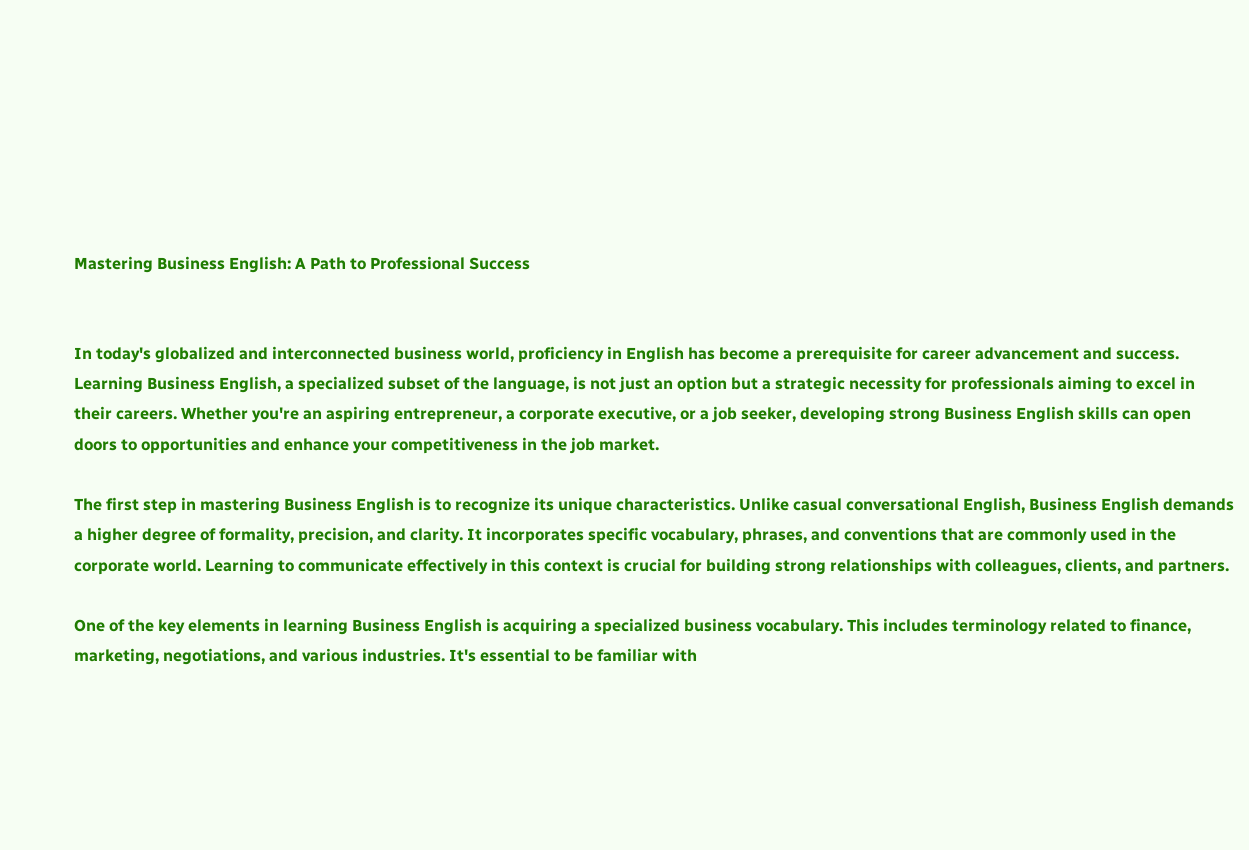Mastering Business English: A Path to Professional Success


In today's globalized and interconnected business world, proficiency in English has become a prerequisite for career advancement and success. Learning Business English, a specialized subset of the language, is not just an option but a strategic necessity for professionals aiming to excel in their careers. Whether you're an aspiring entrepreneur, a corporate executive, or a job seeker, developing strong Business English skills can open doors to opportunities and enhance your competitiveness in the job market.

The first step in mastering Business English is to recognize its unique characteristics. Unlike casual conversational English, Business English demands a higher degree of formality, precision, and clarity. It incorporates specific vocabulary, phrases, and conventions that are commonly used in the corporate world. Learning to communicate effectively in this context is crucial for building strong relationships with colleagues, clients, and partners.

One of the key elements in learning Business English is acquiring a specialized business vocabulary. This includes terminology related to finance, marketing, negotiations, and various industries. It's essential to be familiar with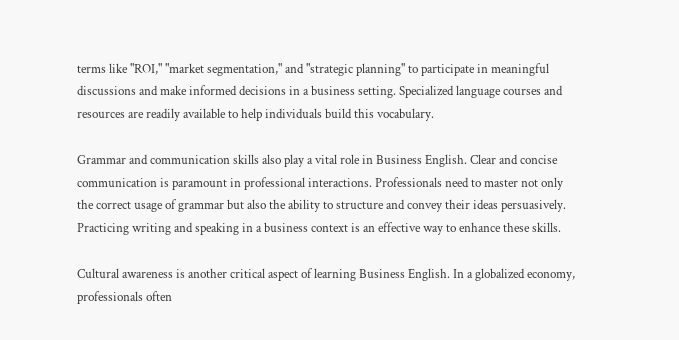terms like "ROI," "market segmentation," and "strategic planning" to participate in meaningful discussions and make informed decisions in a business setting. Specialized language courses and resources are readily available to help individuals build this vocabulary.

Grammar and communication skills also play a vital role in Business English. Clear and concise communication is paramount in professional interactions. Professionals need to master not only the correct usage of grammar but also the ability to structure and convey their ideas persuasively. Practicing writing and speaking in a business context is an effective way to enhance these skills.

Cultural awareness is another critical aspect of learning Business English. In a globalized economy, professionals often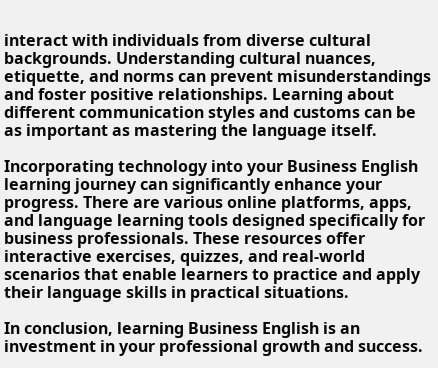interact with individuals from diverse cultural backgrounds. Understanding cultural nuances, etiquette, and norms can prevent misunderstandings and foster positive relationships. Learning about different communication styles and customs can be as important as mastering the language itself.

Incorporating technology into your Business English learning journey can significantly enhance your progress. There are various online platforms, apps, and language learning tools designed specifically for business professionals. These resources offer interactive exercises, quizzes, and real-world scenarios that enable learners to practice and apply their language skills in practical situations.

In conclusion, learning Business English is an investment in your professional growth and success.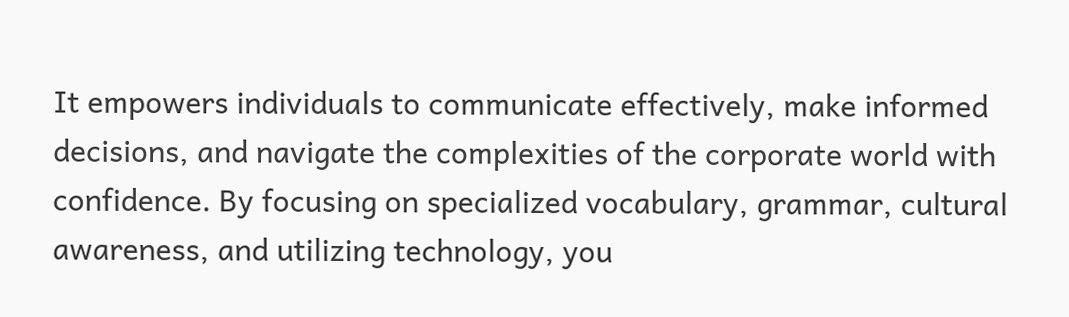It empowers individuals to communicate effectively, make informed decisions, and navigate the complexities of the corporate world with confidence. By focusing on specialized vocabulary, grammar, cultural awareness, and utilizing technology, you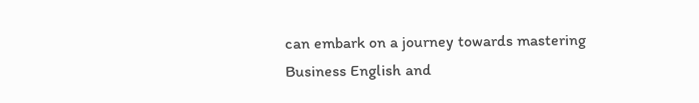can embark on a journey towards mastering Business English and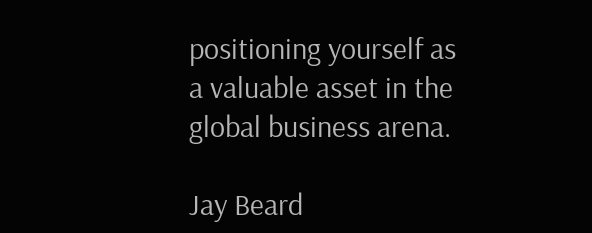positioning yourself as a valuable asset in the global business arena.

Jay Beard